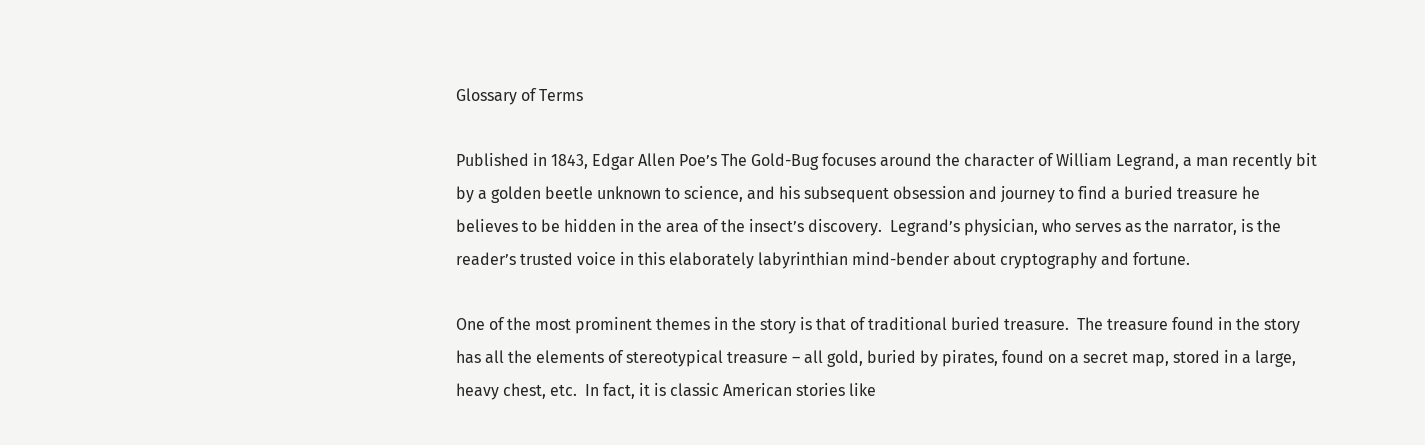Glossary of Terms

Published in 1843, Edgar Allen Poe’s The Gold-Bug focuses around the character of William Legrand, a man recently bit by a golden beetle unknown to science, and his subsequent obsession and journey to find a buried treasure he believes to be hidden in the area of the insect’s discovery.  Legrand’s physician, who serves as the narrator, is the reader’s trusted voice in this elaborately labyrinthian mind-bender about cryptography and fortune.

One of the most prominent themes in the story is that of traditional buried treasure.  The treasure found in the story has all the elements of stereotypical treasure – all gold, buried by pirates, found on a secret map, stored in a large, heavy chest, etc.  In fact, it is classic American stories like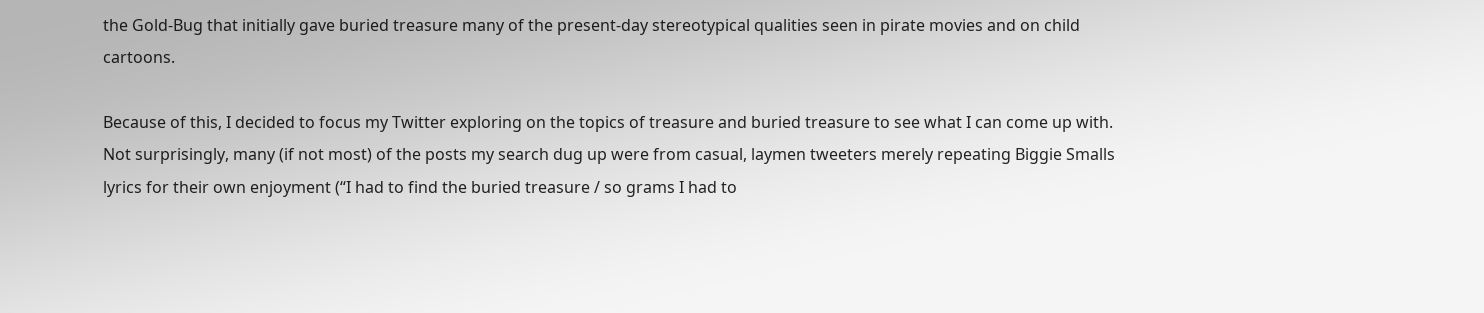the Gold-Bug that initially gave buried treasure many of the present-day stereotypical qualities seen in pirate movies and on child cartoons.

Because of this, I decided to focus my Twitter exploring on the topics of treasure and buried treasure to see what I can come up with.  Not surprisingly, many (if not most) of the posts my search dug up were from casual, laymen tweeters merely repeating Biggie Smalls lyrics for their own enjoyment (“I had to find the buried treasure / so grams I had to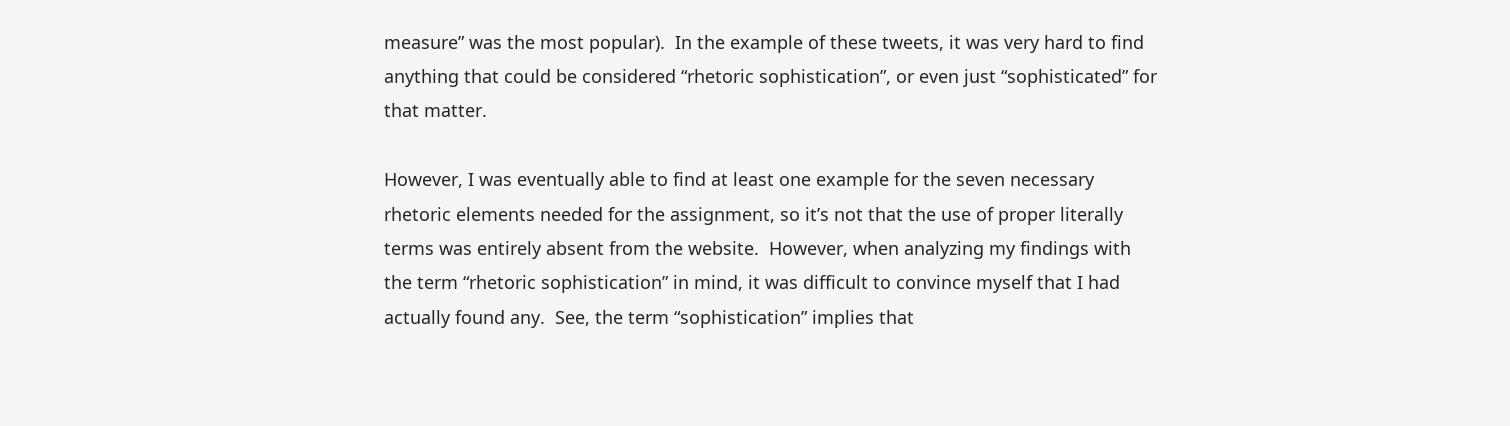measure” was the most popular).  In the example of these tweets, it was very hard to find anything that could be considered “rhetoric sophistication”, or even just “sophisticated” for that matter.

However, I was eventually able to find at least one example for the seven necessary rhetoric elements needed for the assignment, so it’s not that the use of proper literally terms was entirely absent from the website.  However, when analyzing my findings with the term “rhetoric sophistication” in mind, it was difficult to convince myself that I had actually found any.  See, the term “sophistication” implies that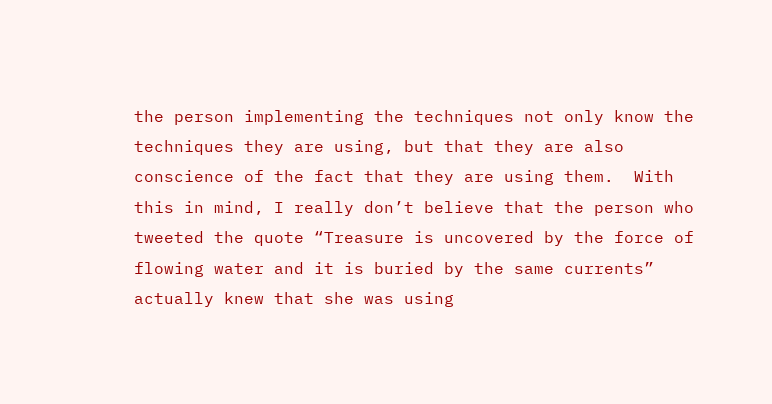the person implementing the techniques not only know the techniques they are using, but that they are also conscience of the fact that they are using them.  With this in mind, I really don’t believe that the person who tweeted the quote “Treasure is uncovered by the force of flowing water and it is buried by the same currents” actually knew that she was using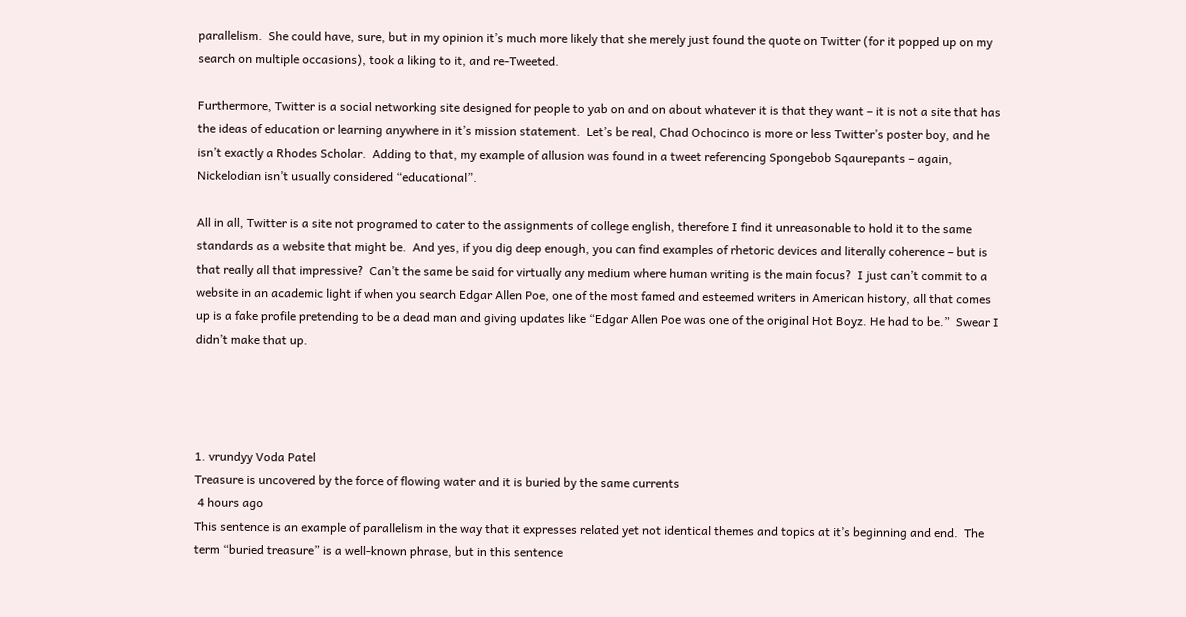parallelism.  She could have, sure, but in my opinion it’s much more likely that she merely just found the quote on Twitter (for it popped up on my search on multiple occasions), took a liking to it, and re-Tweeted.

Furthermore, Twitter is a social networking site designed for people to yab on and on about whatever it is that they want – it is not a site that has the ideas of education or learning anywhere in it’s mission statement.  Let’s be real, Chad Ochocinco is more or less Twitter’s poster boy, and he isn’t exactly a Rhodes Scholar.  Adding to that, my example of allusion was found in a tweet referencing Spongebob Sqaurepants – again, Nickelodian isn’t usually considered “educational”.

All in all, Twitter is a site not programed to cater to the assignments of college english, therefore I find it unreasonable to hold it to the same standards as a website that might be.  And yes, if you dig deep enough, you can find examples of rhetoric devices and literally coherence – but is that really all that impressive?  Can’t the same be said for virtually any medium where human writing is the main focus?  I just can’t commit to a website in an academic light if when you search Edgar Allen Poe, one of the most famed and esteemed writers in American history, all that comes up is a fake profile pretending to be a dead man and giving updates like “Edgar Allen Poe was one of the original Hot Boyz. He had to be.”  Swear I didn’t make that up.




1. vrundyy Voda Patel
Treasure is uncovered by the force of flowing water and it is buried by the same currents
 4 hours ago
This sentence is an example of parallelism in the way that it expresses related yet not identical themes and topics at it’s beginning and end.  The term “buried treasure” is a well-known phrase, but in this sentence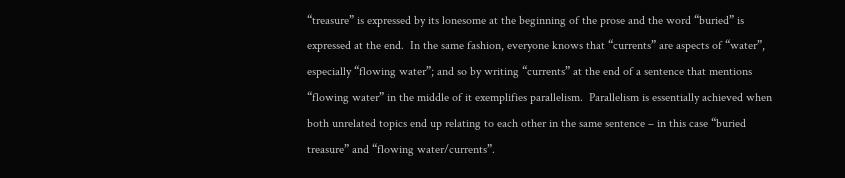“treasure” is expressed by its lonesome at the beginning of the prose and the word “buried” is expressed at the end.  In the same fashion, everyone knows that “currents” are aspects of “water”, especially “flowing water”; and so by writing “currents” at the end of a sentence that mentions “flowing water” in the middle of it exemplifies parallelism.  Parallelism is essentially achieved when both unrelated topics end up relating to each other in the same sentence – in this case “buried treasure” and “flowing water/currents”.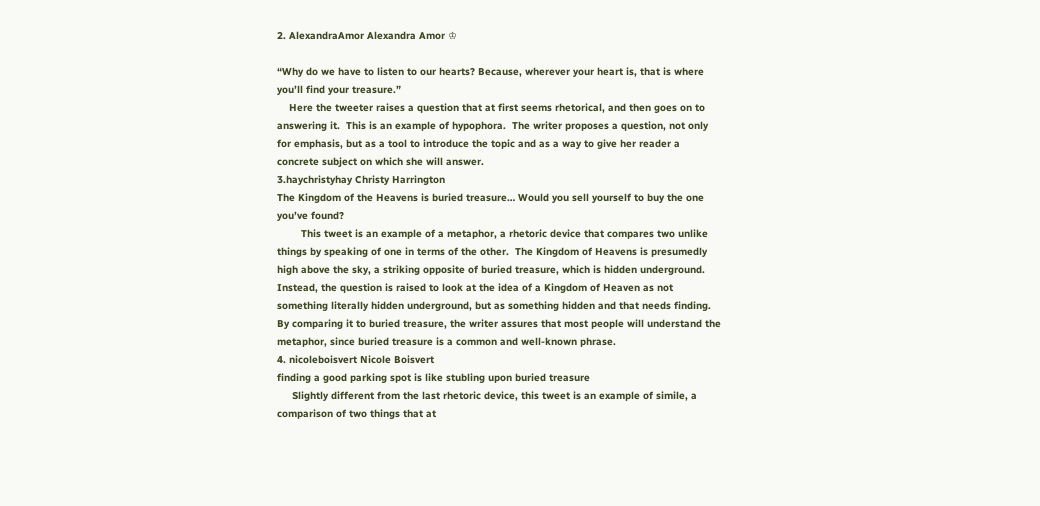2. AlexandraAmor Alexandra Amor ♔

“Why do we have to listen to our hearts? Because, wherever your heart is, that is where you’ll find your treasure.”
    Here the tweeter raises a question that at first seems rhetorical, and then goes on to answering it.  This is an example of hypophora.  The writer proposes a question, not only for emphasis, but as a tool to introduce the topic and as a way to give her reader a concrete subject on which she will answer.
3.haychristyhay Christy Harrington
The Kingdom of the Heavens is buried treasure… Would you sell yourself to buy the one you’ve found?
        This tweet is an example of a metaphor, a rhetoric device that compares two unlike things by speaking of one in terms of the other.  The Kingdom of Heavens is presumedly high above the sky, a striking opposite of buried treasure, which is hidden underground.  Instead, the question is raised to look at the idea of a Kingdom of Heaven as not something literally hidden underground, but as something hidden and that needs finding.  By comparing it to buried treasure, the writer assures that most people will understand the metaphor, since buried treasure is a common and well-known phrase.
4. nicoleboisvert Nicole Boisvert
finding a good parking spot is like stubling upon buried treasure
     Slightly different from the last rhetoric device, this tweet is an example of simile, a comparison of two things that at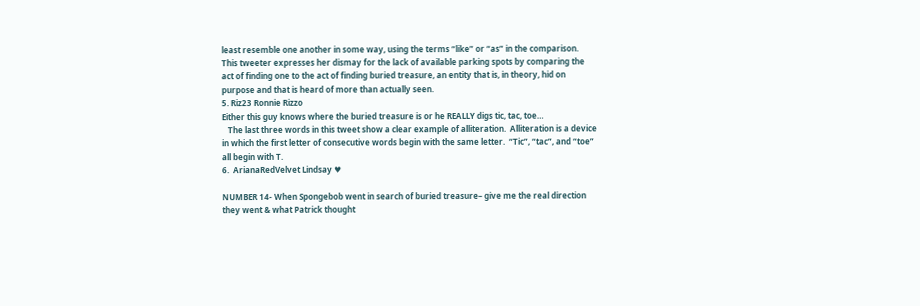least resemble one another in some way, using the terms “like” or “as” in the comparison.  This tweeter expresses her dismay for the lack of available parking spots by comparing the act of finding one to the act of finding buried treasure, an entity that is, in theory, hid on purpose and that is heard of more than actually seen.
5. Riz23 Ronnie Rizzo
Either this guy knows where the buried treasure is or he REALLY digs tic, tac, toe…
   The last three words in this tweet show a clear example of alliteration.  Alliteration is a device in which the first letter of consecutive words begin with the same letter.  “Tic”, “tac”, and “toe” all begin with T.
6.  ArianaRedVelvet Lindsay ♥

NUMBER 14- When Spongebob went in search of buried treasure– give me the real direction they went & what Patrick thought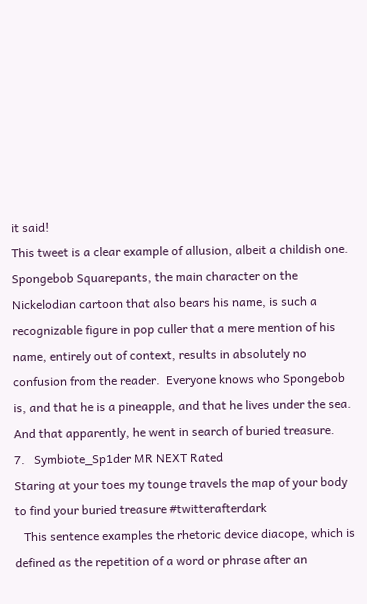it said!
This tweet is a clear example of allusion, albeit a childish one.  Spongebob Squarepants, the main character on the Nickelodian cartoon that also bears his name, is such a recognizable figure in pop culler that a mere mention of his name, entirely out of context, results in absolutely no confusion from the reader.  Everyone knows who Spongebob is, and that he is a pineapple, and that he lives under the sea.  And that apparently, he went in search of buried treasure.
7.   Symbiote_Sp1der MR NEXT Rated
Staring at your toes my tounge travels the map of your body to find your buried treasure #twitterafterdark
   This sentence examples the rhetoric device diacope, which is defined as the repetition of a word or phrase after an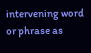intervening word or phrase as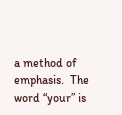a method of emphasis.  The word “your” is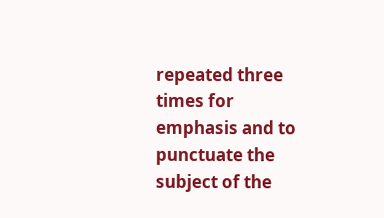repeated three times for emphasis and to punctuate the subject of the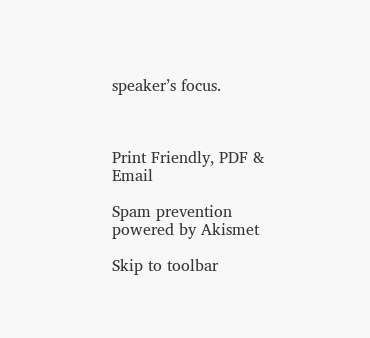speaker’s focus.



Print Friendly, PDF & Email

Spam prevention powered by Akismet

Skip to toolbar